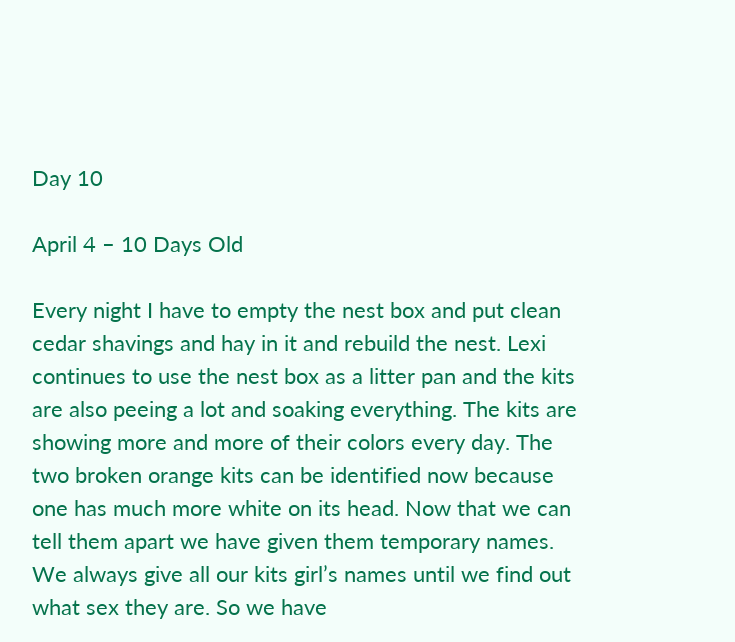Day 10

April 4 – 10 Days Old

Every night I have to empty the nest box and put clean cedar shavings and hay in it and rebuild the nest. Lexi continues to use the nest box as a litter pan and the kits are also peeing a lot and soaking everything. The kits are showing more and more of their colors every day. The two broken orange kits can be identified now because one has much more white on its head. Now that we can tell them apart we have given them temporary names. We always give all our kits girl’s names until we find out what sex they are. So we have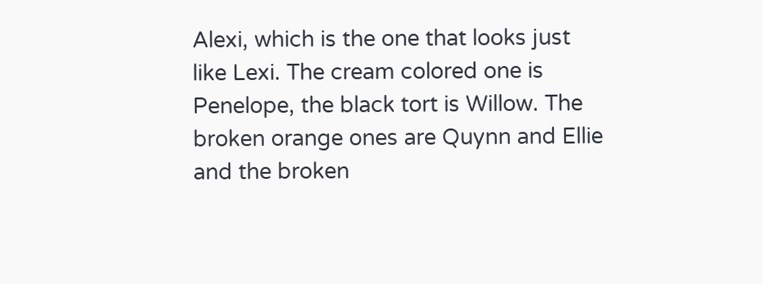Alexi, which is the one that looks just like Lexi. The cream colored one is Penelope, the black tort is Willow. The broken orange ones are Quynn and Ellie and the broken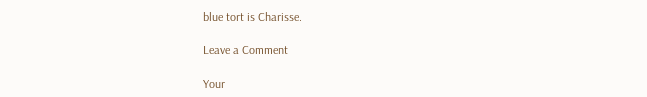blue tort is Charisse.

Leave a Comment

Your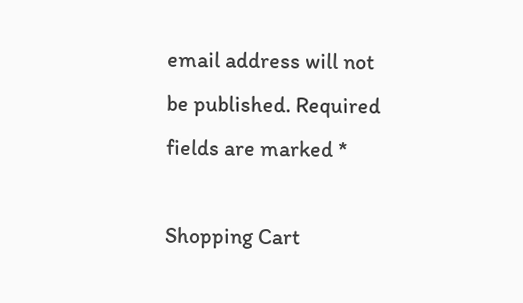email address will not be published. Required fields are marked *

Shopping Cart